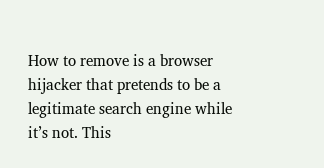How to remove is a browser hijacker that pretends to be a legitimate search engine while it’s not. This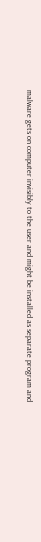malware gets on computer invisibly to the user and might be installed as separate program and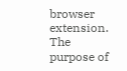browser extension. The purpose of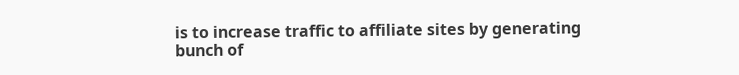is to increase traffic to affiliate sites by generating bunch of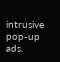intrusive pop-up ads.